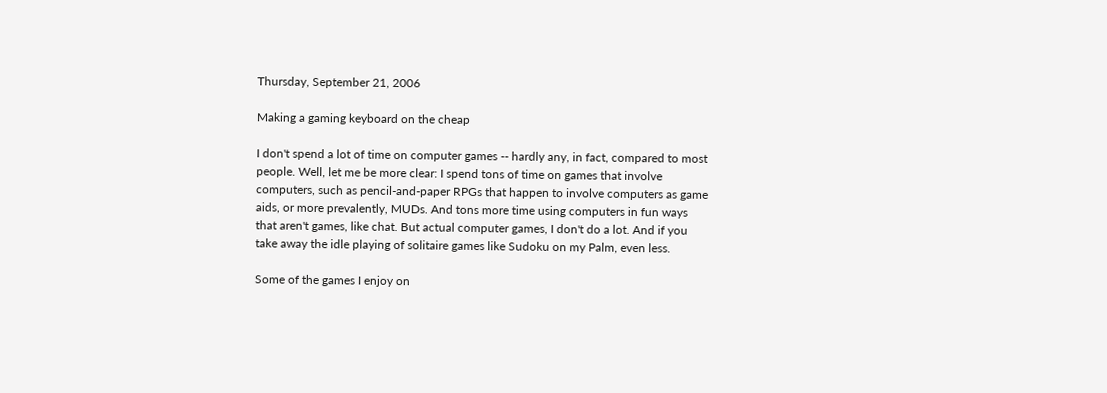Thursday, September 21, 2006

Making a gaming keyboard on the cheap

I don't spend a lot of time on computer games -- hardly any, in fact, compared to most people. Well, let me be more clear: I spend tons of time on games that involve computers, such as pencil-and-paper RPGs that happen to involve computers as game aids, or more prevalently, MUDs. And tons more time using computers in fun ways that aren't games, like chat. But actual computer games, I don't do a lot. And if you take away the idle playing of solitaire games like Sudoku on my Palm, even less.

Some of the games I enjoy on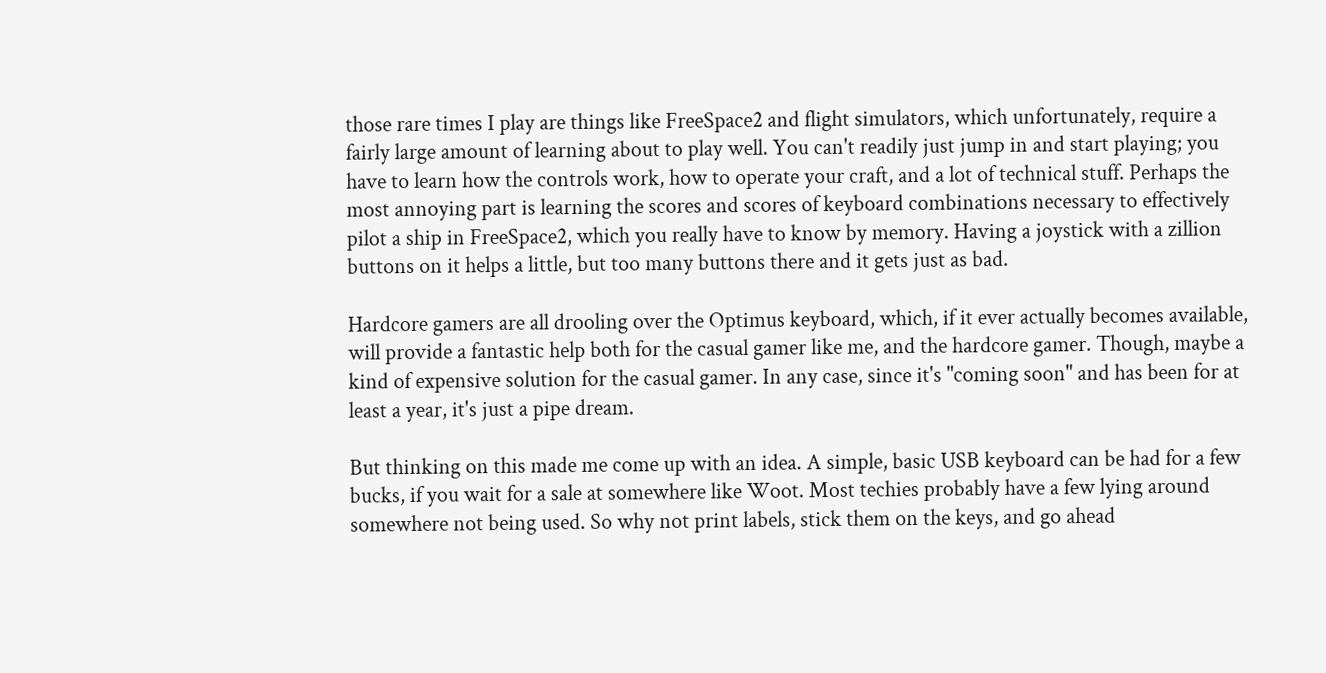those rare times I play are things like FreeSpace2 and flight simulators, which unfortunately, require a fairly large amount of learning about to play well. You can't readily just jump in and start playing; you have to learn how the controls work, how to operate your craft, and a lot of technical stuff. Perhaps the most annoying part is learning the scores and scores of keyboard combinations necessary to effectively pilot a ship in FreeSpace2, which you really have to know by memory. Having a joystick with a zillion buttons on it helps a little, but too many buttons there and it gets just as bad.

Hardcore gamers are all drooling over the Optimus keyboard, which, if it ever actually becomes available, will provide a fantastic help both for the casual gamer like me, and the hardcore gamer. Though, maybe a kind of expensive solution for the casual gamer. In any case, since it's "coming soon" and has been for at least a year, it's just a pipe dream.

But thinking on this made me come up with an idea. A simple, basic USB keyboard can be had for a few bucks, if you wait for a sale at somewhere like Woot. Most techies probably have a few lying around somewhere not being used. So why not print labels, stick them on the keys, and go ahead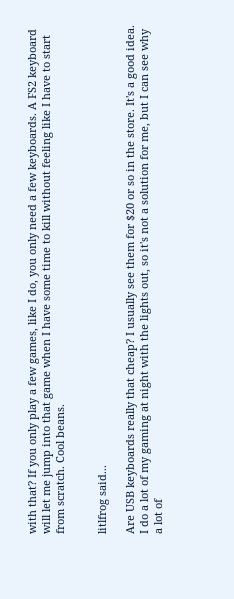with that? If you only play a few games, like I do, you only need a few keyboards. A FS2 keyboard will let me jump into that game when I have some time to kill without feeling like I have to start from scratch. Cool beans.


litlfrog said...

Are USB keyboards really that cheap? I usually see them for $20 or so in the store. It's a good idea. I do a lot of my gaming at night with the lights out, so it's not a solution for me, but I can see why a lot of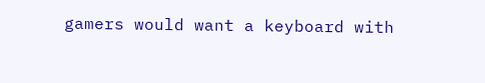gamers would want a keyboard with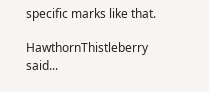specific marks like that.

HawthornThistleberry said...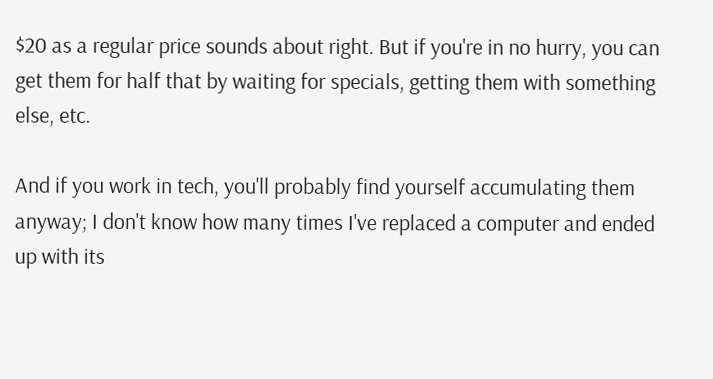$20 as a regular price sounds about right. But if you're in no hurry, you can get them for half that by waiting for specials, getting them with something else, etc.

And if you work in tech, you'll probably find yourself accumulating them anyway; I don't know how many times I've replaced a computer and ended up with its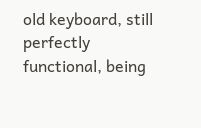old keyboard, still perfectly functional, being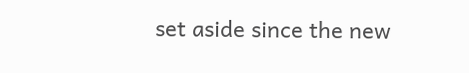set aside since the new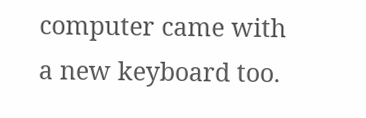computer came with a new keyboard too.